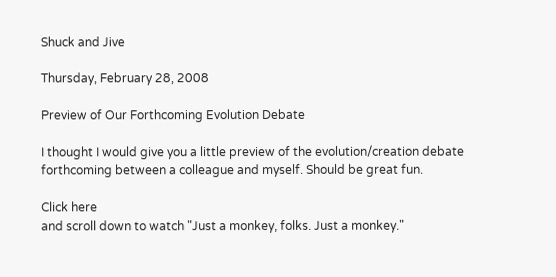Shuck and Jive

Thursday, February 28, 2008

Preview of Our Forthcoming Evolution Debate

I thought I would give you a little preview of the evolution/creation debate forthcoming between a colleague and myself. Should be great fun.

Click here
and scroll down to watch "Just a monkey, folks. Just a monkey."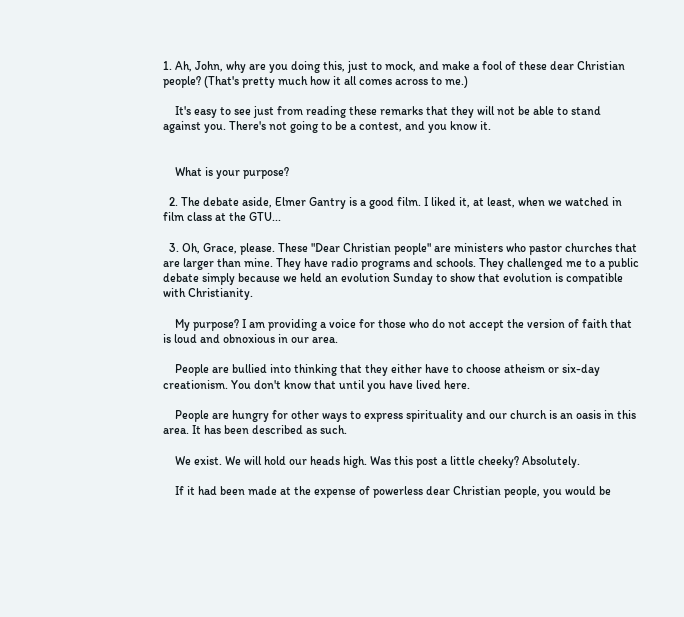1. Ah, John, why are you doing this, just to mock, and make a fool of these dear Christian people? (That's pretty much how it all comes across to me.)

    It's easy to see just from reading these remarks that they will not be able to stand against you. There's not going to be a contest, and you know it.


    What is your purpose?

  2. The debate aside, Elmer Gantry is a good film. I liked it, at least, when we watched in film class at the GTU...

  3. Oh, Grace, please. These "Dear Christian people" are ministers who pastor churches that are larger than mine. They have radio programs and schools. They challenged me to a public debate simply because we held an evolution Sunday to show that evolution is compatible with Christianity.

    My purpose? I am providing a voice for those who do not accept the version of faith that is loud and obnoxious in our area.

    People are bullied into thinking that they either have to choose atheism or six-day creationism. You don't know that until you have lived here.

    People are hungry for other ways to express spirituality and our church is an oasis in this area. It has been described as such.

    We exist. We will hold our heads high. Was this post a little cheeky? Absolutely.

    If it had been made at the expense of powerless dear Christian people, you would be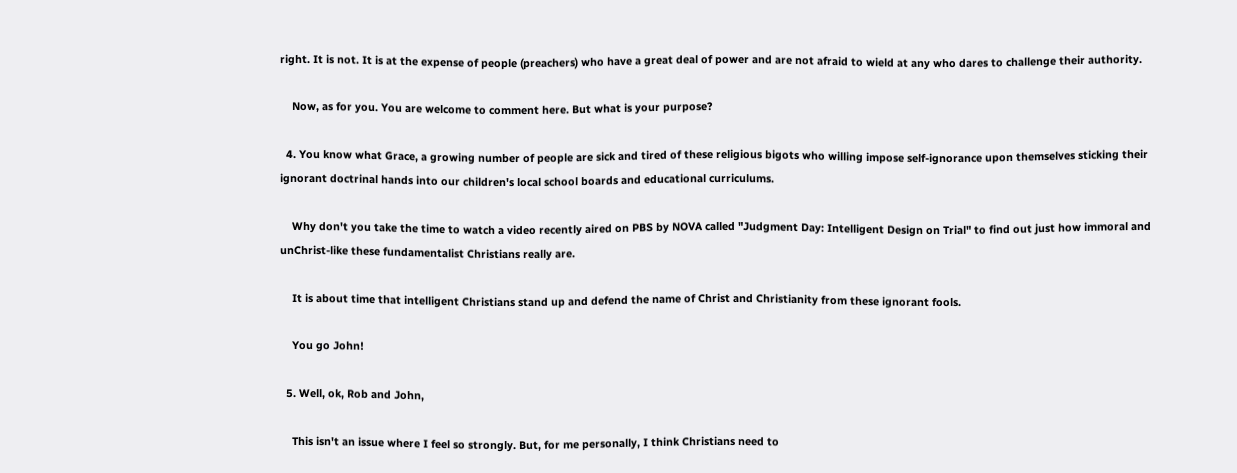right. It is not. It is at the expense of people (preachers) who have a great deal of power and are not afraid to wield at any who dares to challenge their authority.

    Now, as for you. You are welcome to comment here. But what is your purpose?

  4. You know what Grace, a growing number of people are sick and tired of these religious bigots who willing impose self-ignorance upon themselves sticking their ignorant doctrinal hands into our children's local school boards and educational curriculums.

    Why don't you take the time to watch a video recently aired on PBS by NOVA called "Judgment Day: Intelligent Design on Trial" to find out just how immoral and unChrist-like these fundamentalist Christians really are.

    It is about time that intelligent Christians stand up and defend the name of Christ and Christianity from these ignorant fools.

    You go John!

  5. Well, ok, Rob and John,

    This isn't an issue where I feel so strongly. But, for me personally, I think Christians need to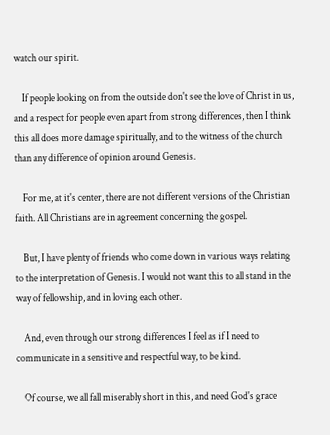watch our spirit.

    If people looking on from the outside don't see the love of Christ in us, and a respect for people even apart from strong differences, then I think this all does more damage spiritually, and to the witness of the church than any difference of opinion around Genesis.

    For me, at it's center, there are not different versions of the Christian faith. All Christians are in agreement concerning the gospel.

    But, I have plenty of friends who come down in various ways relating to the interpretation of Genesis. I would not want this to all stand in the way of fellowship, and in loving each other.

    And, even through our strong differences I feel as if I need to communicate in a sensitive and respectful way, to be kind.

    Of course, we all fall miserably short in this, and need God's grace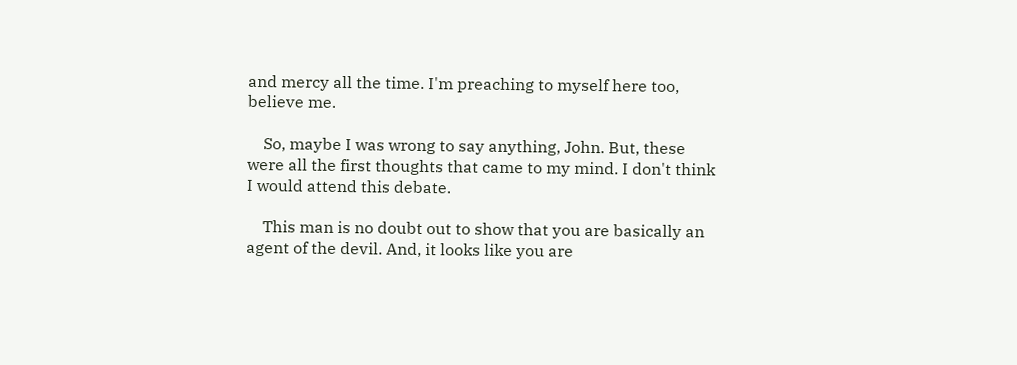and mercy all the time. I'm preaching to myself here too, believe me.

    So, maybe I was wrong to say anything, John. But, these were all the first thoughts that came to my mind. I don't think I would attend this debate.

    This man is no doubt out to show that you are basically an agent of the devil. And, it looks like you are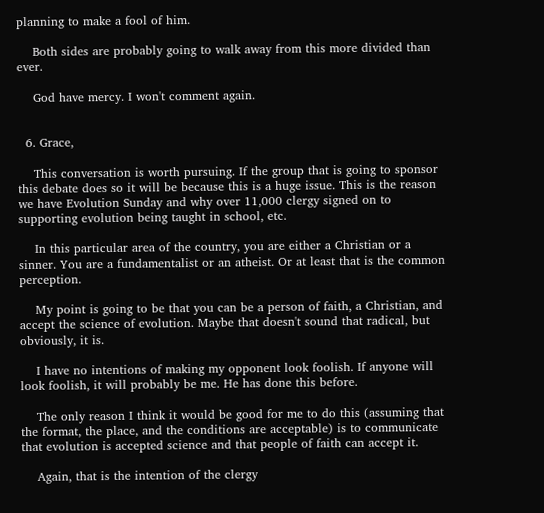planning to make a fool of him.

    Both sides are probably going to walk away from this more divided than ever.

    God have mercy. I won't comment again.


  6. Grace,

    This conversation is worth pursuing. If the group that is going to sponsor this debate does so it will be because this is a huge issue. This is the reason we have Evolution Sunday and why over 11,000 clergy signed on to supporting evolution being taught in school, etc.

    In this particular area of the country, you are either a Christian or a sinner. You are a fundamentalist or an atheist. Or at least that is the common perception.

    My point is going to be that you can be a person of faith, a Christian, and accept the science of evolution. Maybe that doesn't sound that radical, but obviously, it is.

    I have no intentions of making my opponent look foolish. If anyone will look foolish, it will probably be me. He has done this before.

    The only reason I think it would be good for me to do this (assuming that the format, the place, and the conditions are acceptable) is to communicate that evolution is accepted science and that people of faith can accept it.

    Again, that is the intention of the clergy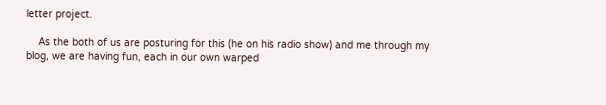letter project.

    As the both of us are posturing for this (he on his radio show) and me through my blog, we are having fun, each in our own warped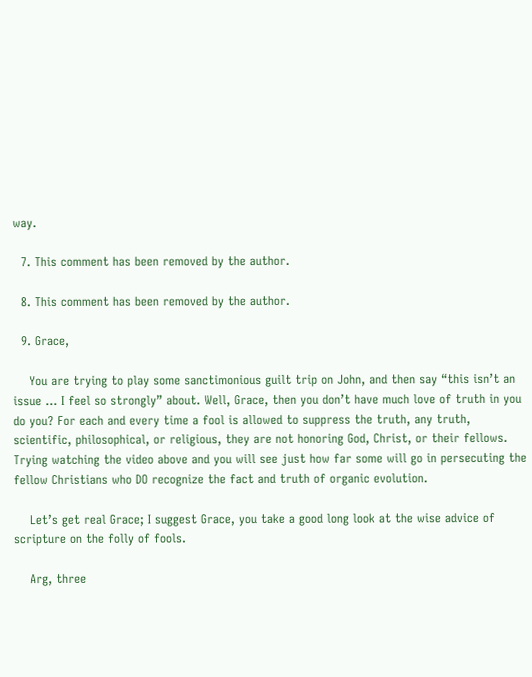way.

  7. This comment has been removed by the author.

  8. This comment has been removed by the author.

  9. Grace,

    You are trying to play some sanctimonious guilt trip on John, and then say “this isn’t an issue … I feel so strongly” about. Well, Grace, then you don’t have much love of truth in you do you? For each and every time a fool is allowed to suppress the truth, any truth, scientific, philosophical, or religious, they are not honoring God, Christ, or their fellows. Trying watching the video above and you will see just how far some will go in persecuting the fellow Christians who DO recognize the fact and truth of organic evolution.

    Let’s get real Grace; I suggest Grace, you take a good long look at the wise advice of scripture on the folly of fools.

    Arg, three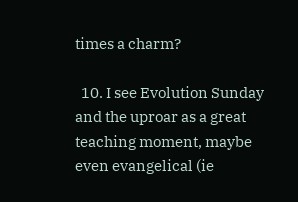times a charm?

  10. I see Evolution Sunday and the uproar as a great teaching moment, maybe even evangelical (ie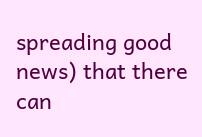spreading good news) that there can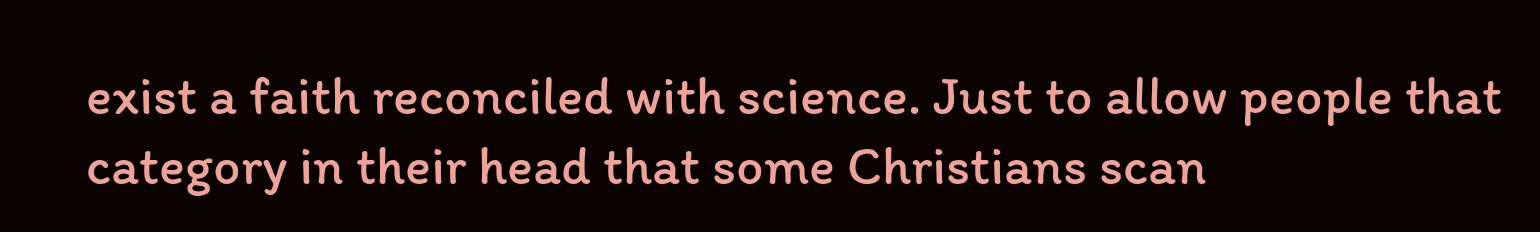exist a faith reconciled with science. Just to allow people that category in their head that some Christians scan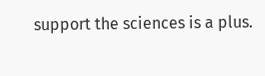support the sciences is a plus.